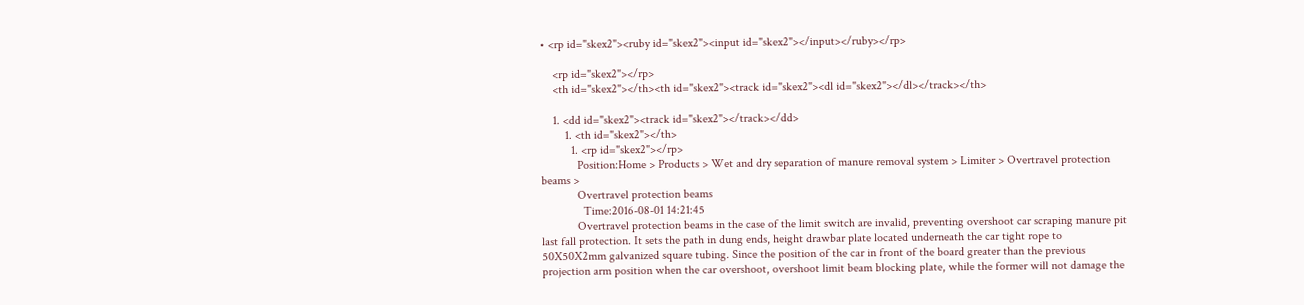• <rp id="skex2"><ruby id="skex2"><input id="skex2"></input></ruby></rp>

    <rp id="skex2"></rp>
    <th id="skex2"></th><th id="skex2"><track id="skex2"><dl id="skex2"></dl></track></th>

    1. <dd id="skex2"><track id="skex2"></track></dd>
        1. <th id="skex2"></th>
          1. <rp id="skex2"></rp>
            Position:Home > Products > Wet and dry separation of manure removal system > Limiter > Overtravel protection beams >
            Overtravel protection beams
              Time:2016-08-01 14:21:45
            Overtravel protection beams in the case of the limit switch are invalid, preventing overshoot car scraping manure pit last fall protection. It sets the path in dung ends, height drawbar plate located underneath the car tight rope to 50X50X2mm galvanized square tubing. Since the position of the car in front of the board greater than the previous projection arm position when the car overshoot, overshoot limit beam blocking plate, while the former will not damage the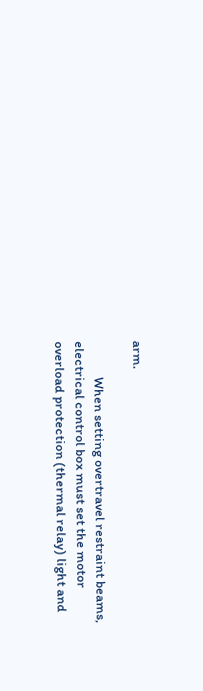arm.

            When setting overtravel restraint beams, electrical control box must set the motor overload protection (thermal relay) light and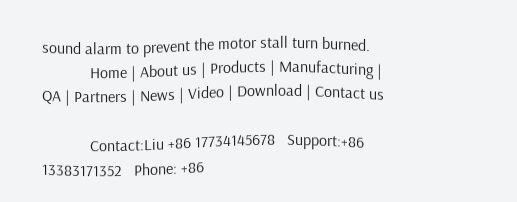sound alarm to prevent the motor stall turn burned.
            Home | About us | Products | Manufacturing | QA | Partners | News | Video | Download | Contact us

            Contact:Liu +86 17734145678   Support:+86 13383171352   Phone: +86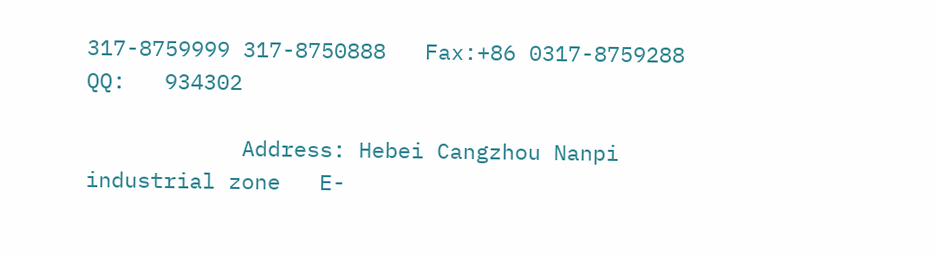317-8759999 317-8750888   Fax:+86 0317-8759288   QQ:   934302

            Address: Hebei Cangzhou Nanpi industrial zone   E-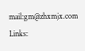mail:gm@zhxmjx.com   Links: